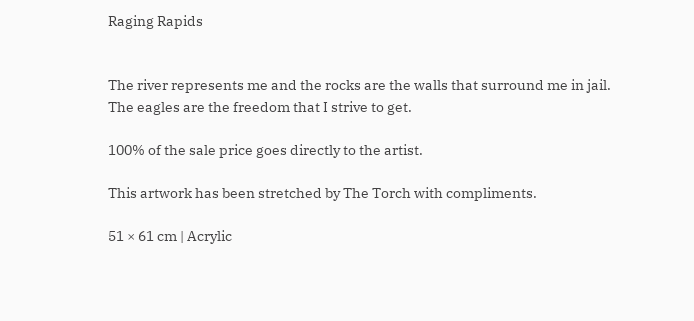Raging Rapids


The river represents me and the rocks are the walls that surround me in jail. The eagles are the freedom that I strive to get.

100% of the sale price goes directly to the artist.

This artwork has been stretched by The Torch with compliments.

51 × 61 cm | Acrylic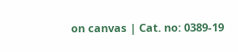on canvas | Cat. no: 0389-19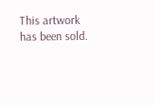This artwork has been sold.